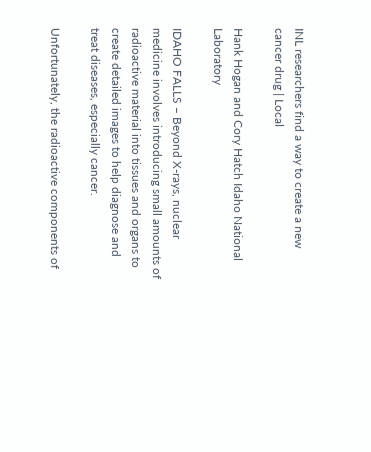INL researchers find a way to create a new cancer drug | Local

Hank Hogan and Cory Hatch Idaho National Laboratory

IDAHO FALLS – Beyond X-rays, nuclear medicine involves introducing small amounts of radioactive material into tissues and organs to create detailed images to help diagnose and treat diseases, especially cancer.

Unfortunately, the radioactive components of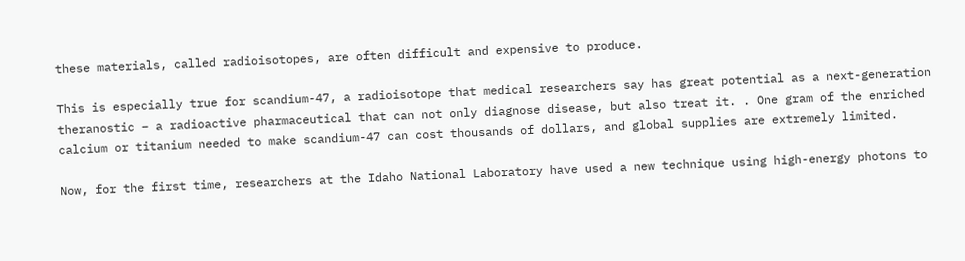these materials, called radioisotopes, are often difficult and expensive to produce.

This is especially true for scandium-47, a radioisotope that medical researchers say has great potential as a next-generation theranostic – a radioactive pharmaceutical that can not only diagnose disease, but also treat it. . One gram of the enriched calcium or titanium needed to make scandium-47 can cost thousands of dollars, and global supplies are extremely limited.

Now, for the first time, researchers at the Idaho National Laboratory have used a new technique using high-energy photons to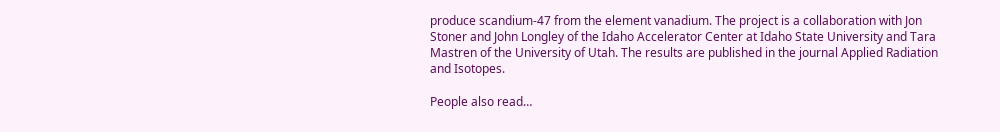produce scandium-47 from the element vanadium. The project is a collaboration with Jon Stoner and John Longley of the Idaho Accelerator Center at Idaho State University and Tara Mastren of the University of Utah. The results are published in the journal Applied Radiation and Isotopes.

People also read…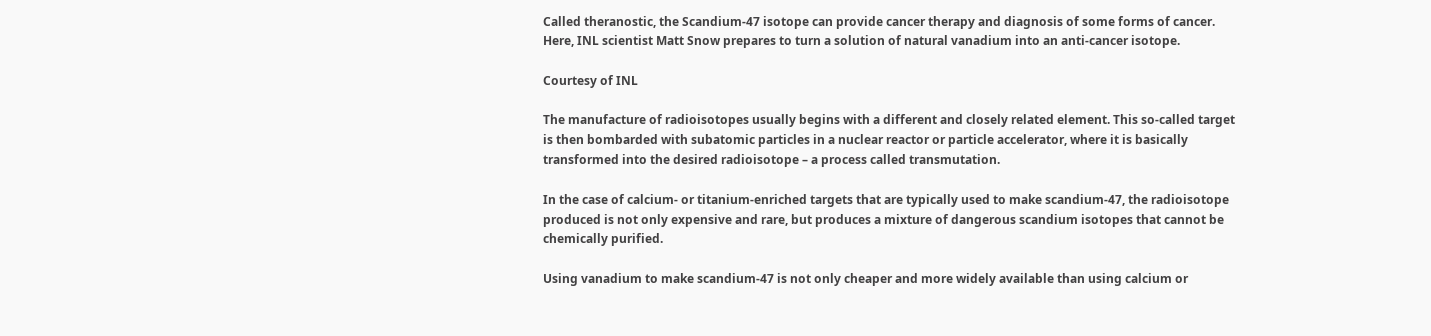Called theranostic, the Scandium-47 isotope can provide cancer therapy and diagnosis of some forms of cancer. Here, INL scientist Matt Snow prepares to turn a solution of natural vanadium into an anti-cancer isotope.

Courtesy of INL

The manufacture of radioisotopes usually begins with a different and closely related element. This so-called target is then bombarded with subatomic particles in a nuclear reactor or particle accelerator, where it is basically transformed into the desired radioisotope – a process called transmutation.

In the case of calcium- or titanium-enriched targets that are typically used to make scandium-47, the radioisotope produced is not only expensive and rare, but produces a mixture of dangerous scandium isotopes that cannot be chemically purified.

Using vanadium to make scandium-47 is not only cheaper and more widely available than using calcium or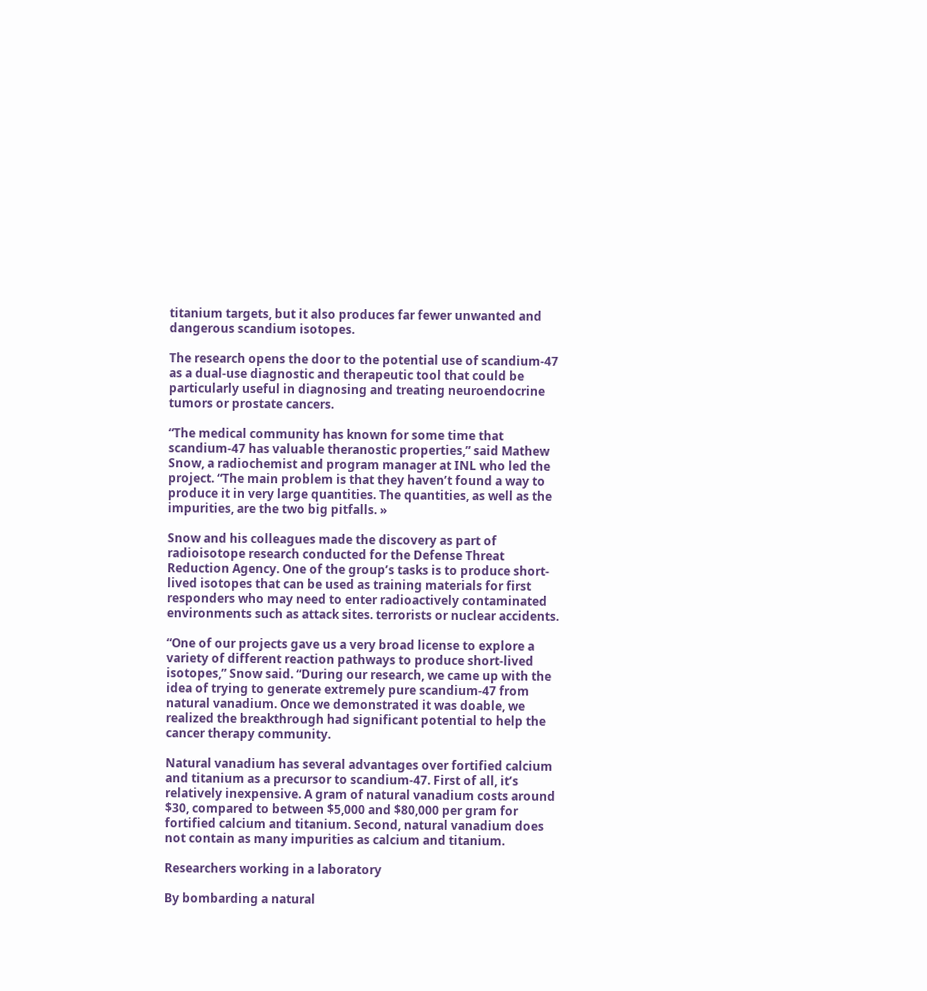titanium targets, but it also produces far fewer unwanted and dangerous scandium isotopes.

The research opens the door to the potential use of scandium-47 as a dual-use diagnostic and therapeutic tool that could be particularly useful in diagnosing and treating neuroendocrine tumors or prostate cancers.

“The medical community has known for some time that scandium-47 has valuable theranostic properties,” said Mathew Snow, a radiochemist and program manager at INL who led the project. “The main problem is that they haven’t found a way to produce it in very large quantities. The quantities, as well as the impurities, are the two big pitfalls. »

Snow and his colleagues made the discovery as part of radioisotope research conducted for the Defense Threat Reduction Agency. One of the group’s tasks is to produce short-lived isotopes that can be used as training materials for first responders who may need to enter radioactively contaminated environments such as attack sites. terrorists or nuclear accidents.

“One of our projects gave us a very broad license to explore a variety of different reaction pathways to produce short-lived isotopes,” Snow said. “During our research, we came up with the idea of trying to generate extremely pure scandium-47 from natural vanadium. Once we demonstrated it was doable, we realized the breakthrough had significant potential to help the cancer therapy community.

Natural vanadium has several advantages over fortified calcium and titanium as a precursor to scandium-47. First of all, it’s relatively inexpensive. A gram of natural vanadium costs around $30, compared to between $5,000 and $80,000 per gram for fortified calcium and titanium. Second, natural vanadium does not contain as many impurities as calcium and titanium.

Researchers working in a laboratory

By bombarding a natural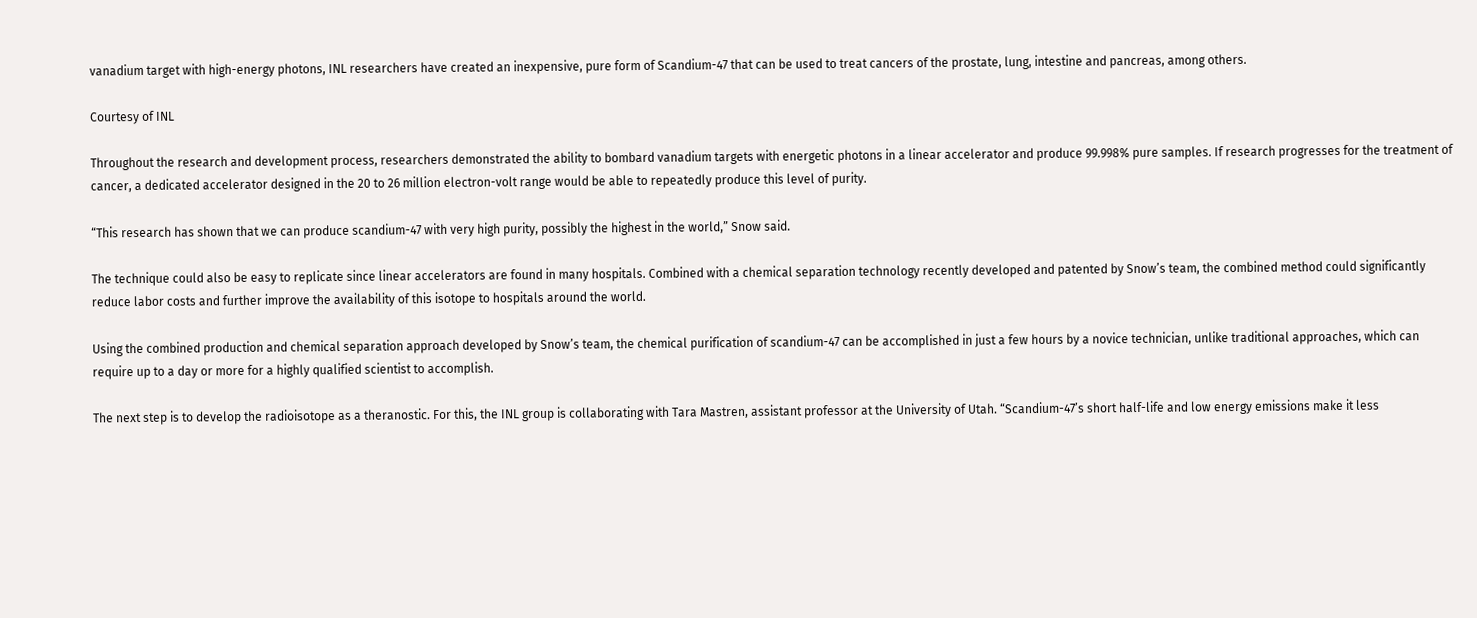vanadium target with high-energy photons, INL researchers have created an inexpensive, pure form of Scandium-47 that can be used to treat cancers of the prostate, lung, intestine and pancreas, among others.

Courtesy of INL

Throughout the research and development process, researchers demonstrated the ability to bombard vanadium targets with energetic photons in a linear accelerator and produce 99.998% pure samples. If research progresses for the treatment of cancer, a dedicated accelerator designed in the 20 to 26 million electron-volt range would be able to repeatedly produce this level of purity.

“This research has shown that we can produce scandium-47 with very high purity, possibly the highest in the world,” Snow said.

The technique could also be easy to replicate since linear accelerators are found in many hospitals. Combined with a chemical separation technology recently developed and patented by Snow’s team, the combined method could significantly reduce labor costs and further improve the availability of this isotope to hospitals around the world.

Using the combined production and chemical separation approach developed by Snow’s team, the chemical purification of scandium-47 can be accomplished in just a few hours by a novice technician, unlike traditional approaches, which can require up to a day or more for a highly qualified scientist to accomplish.

The next step is to develop the radioisotope as a theranostic. For this, the INL group is collaborating with Tara Mastren, assistant professor at the University of Utah. “Scandium-47’s short half-life and low energy emissions make it less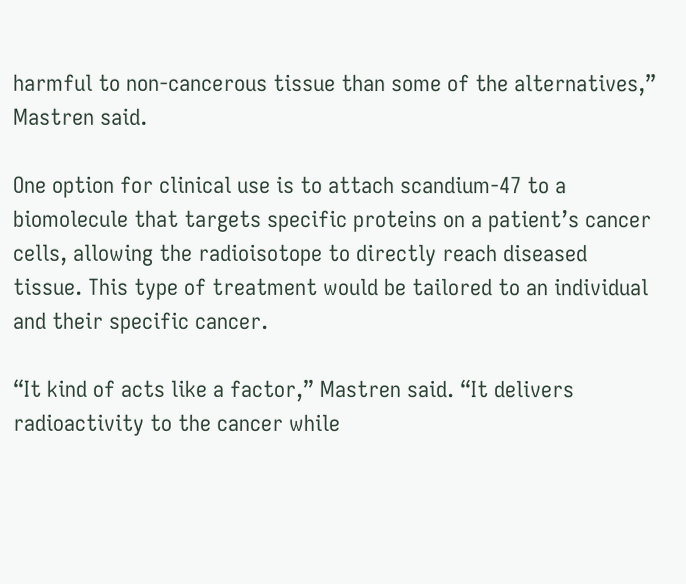harmful to non-cancerous tissue than some of the alternatives,” Mastren said.

One option for clinical use is to attach scandium-47 to a biomolecule that targets specific proteins on a patient’s cancer cells, allowing the radioisotope to directly reach diseased tissue. This type of treatment would be tailored to an individual and their specific cancer.

“It kind of acts like a factor,” Mastren said. “It delivers radioactivity to the cancer while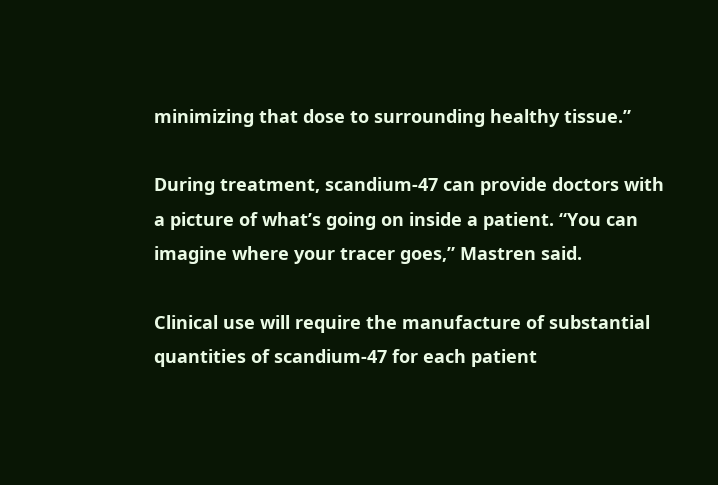minimizing that dose to surrounding healthy tissue.”

During treatment, scandium-47 can provide doctors with a picture of what’s going on inside a patient. “You can imagine where your tracer goes,” Mastren said.

Clinical use will require the manufacture of substantial quantities of scandium-47 for each patient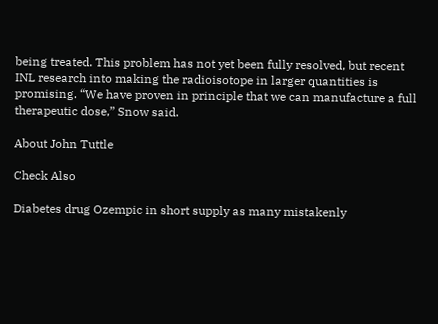being treated. This problem has not yet been fully resolved, but recent INL research into making the radioisotope in larger quantities is promising. “We have proven in principle that we can manufacture a full therapeutic dose,” Snow said.

About John Tuttle

Check Also

Diabetes drug Ozempic in short supply as many mistakenly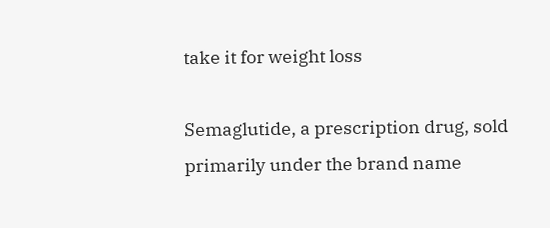take it for weight loss

Semaglutide, a prescription drug, sold primarily under the brand name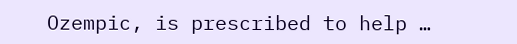Ozempic, is prescribed to help …